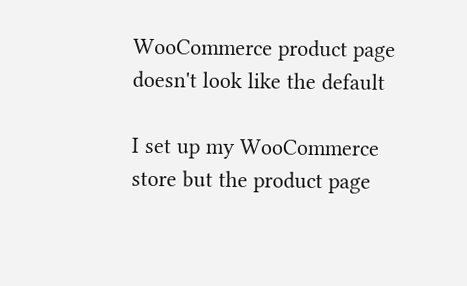WooCommerce product page doesn't look like the default

I set up my WooCommerce store but the product page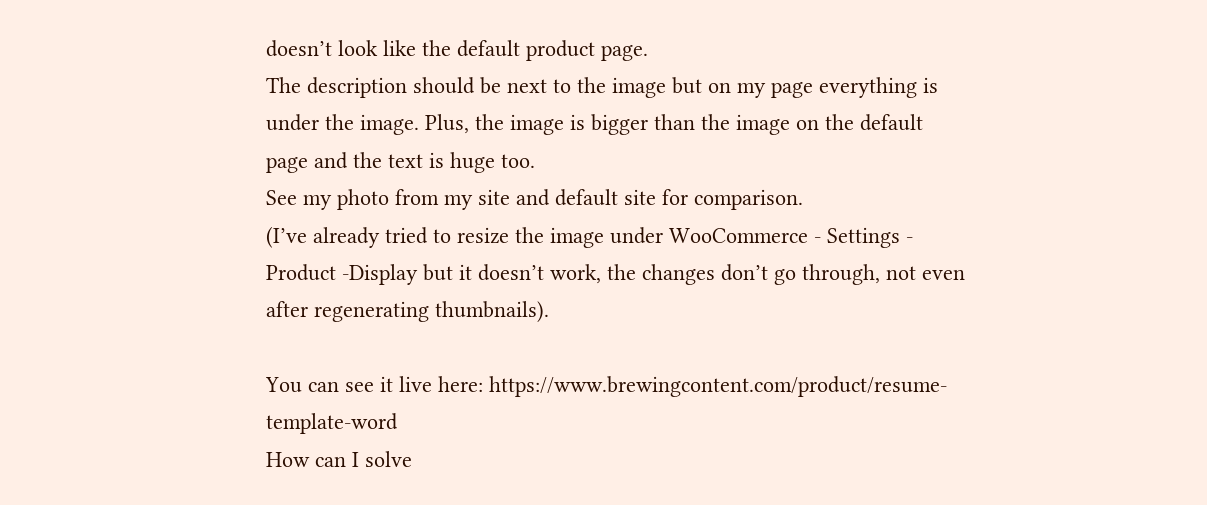doesn’t look like the default product page.
The description should be next to the image but on my page everything is under the image. Plus, the image is bigger than the image on the default page and the text is huge too.
See my photo from my site and default site for comparison.
(I’ve already tried to resize the image under WooCommerce - Settings - Product -Display but it doesn’t work, the changes don’t go through, not even after regenerating thumbnails).

You can see it live here: https://www.brewingcontent.com/product/resume-template-word
How can I solve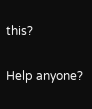this?


Help anyone?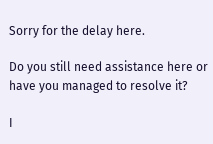Sorry for the delay here.

Do you still need assistance here or have you managed to resolve it?

I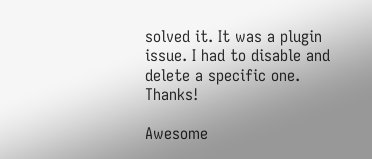solved it. It was a plugin issue. I had to disable and delete a specific one. Thanks!

Awesome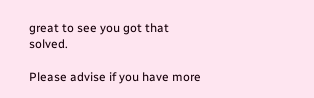great to see you got that solved.

Please advise if you have more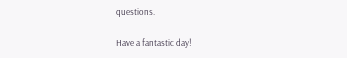questions.

Have a fantastic day!